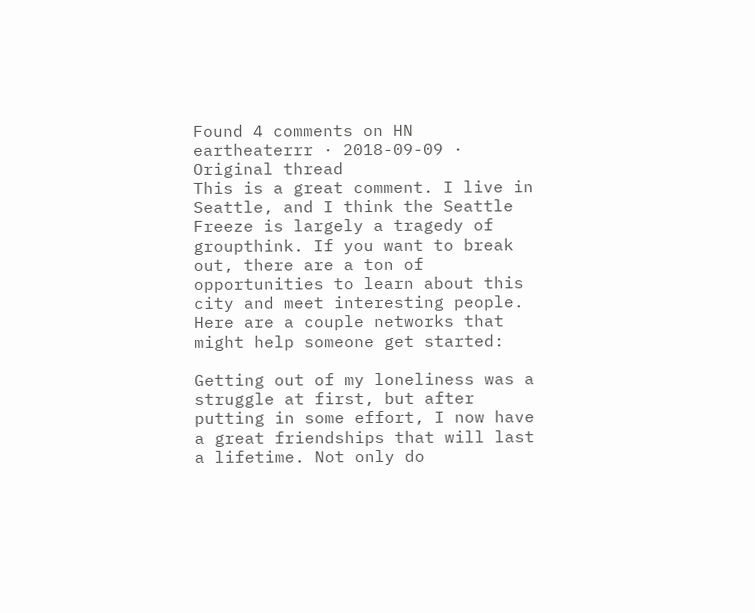Found 4 comments on HN
eartheaterrr · 2018-09-09 · Original thread
This is a great comment. I live in Seattle, and I think the Seattle Freeze is largely a tragedy of groupthink. If you want to break out, there are a ton of opportunities to learn about this city and meet interesting people. Here are a couple networks that might help someone get started:

Getting out of my loneliness was a struggle at first, but after putting in some effort, I now have a great friendships that will last a lifetime. Not only do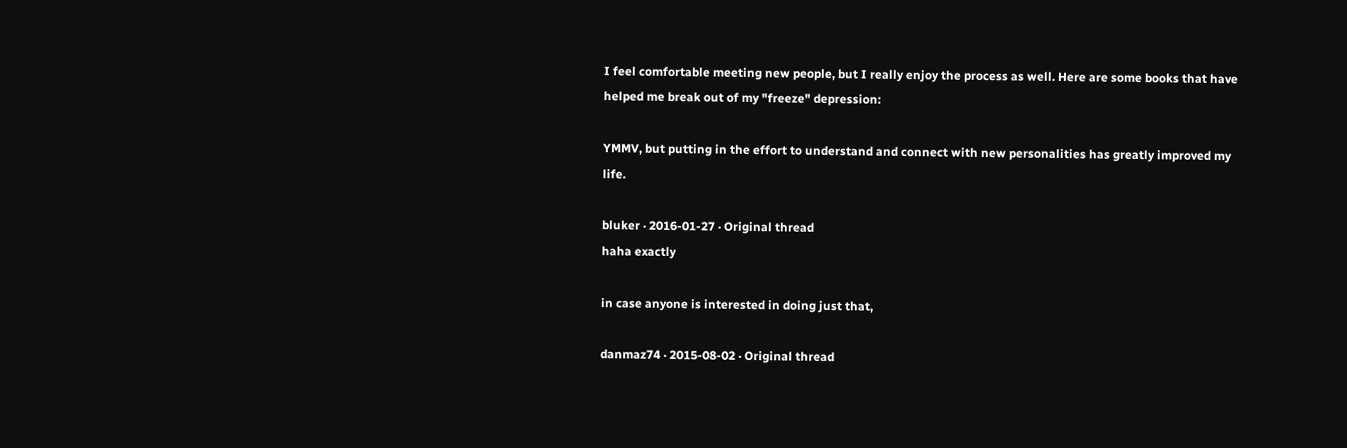I feel comfortable meeting new people, but I really enjoy the process as well. Here are some books that have helped me break out of my "freeze" depression:

YMMV, but putting in the effort to understand and connect with new personalities has greatly improved my life.

bluker · 2016-01-27 · Original thread
haha exactly

in case anyone is interested in doing just that,

danmaz74 · 2015-08-02 · Original thread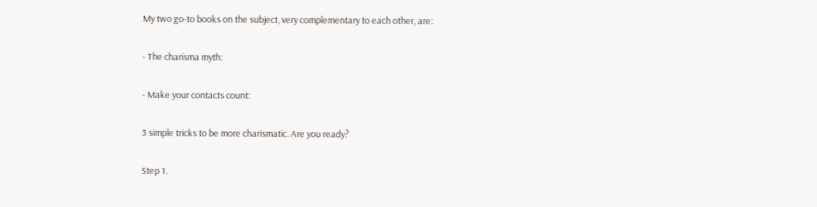My two go-to books on the subject, very complementary to each other, are:

- The charisma myth:

- Make your contacts count:

3 simple tricks to be more charismatic. Are you ready?

Step 1.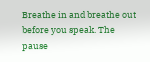Breathe in and breathe out before you speak. The pause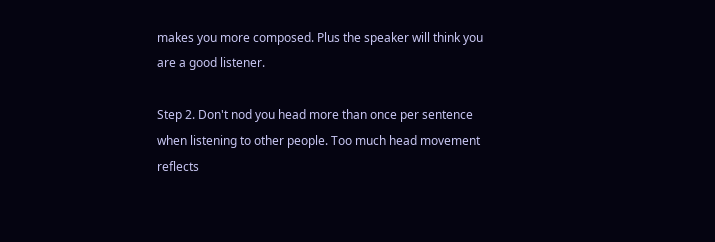makes you more composed. Plus the speaker will think you are a good listener.

Step 2. Don't nod you head more than once per sentence when listening to other people. Too much head movement reflects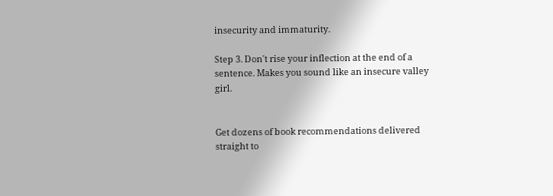insecurity and immaturity.

Step 3. Don't rise your inflection at the end of a sentence. Makes you sound like an insecure valley girl.


Get dozens of book recommendations delivered straight to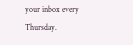your inbox every Thursday.